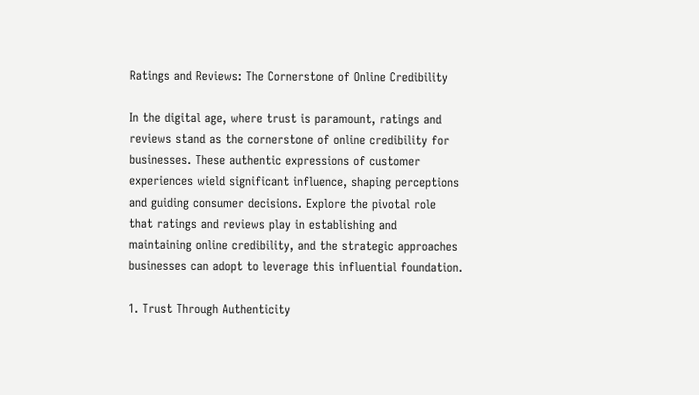Ratings and Reviews: The Cornerstone of Online Credibility

In the digital age, where trust is paramount, ratings and reviews stand as the cornerstone of online credibility for businesses. These authentic expressions of customer experiences wield significant influence, shaping perceptions and guiding consumer decisions. Explore the pivotal role that ratings and reviews play in establishing and maintaining online credibility, and the strategic approaches businesses can adopt to leverage this influential foundation.

1. Trust Through Authenticity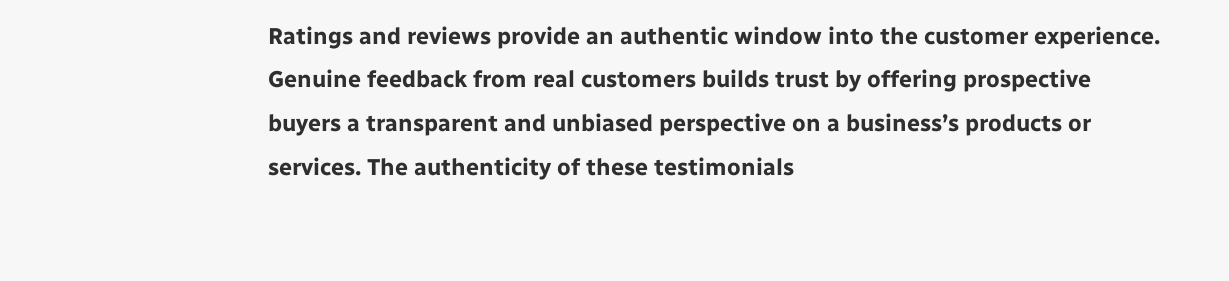Ratings and reviews provide an authentic window into the customer experience. Genuine feedback from real customers builds trust by offering prospective buyers a transparent and unbiased perspective on a business’s products or services. The authenticity of these testimonials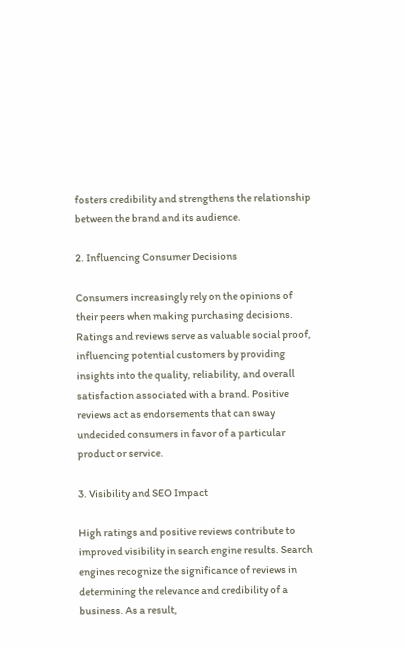fosters credibility and strengthens the relationship between the brand and its audience.

2. Influencing Consumer Decisions

Consumers increasingly rely on the opinions of their peers when making purchasing decisions. Ratings and reviews serve as valuable social proof, influencing potential customers by providing insights into the quality, reliability, and overall satisfaction associated with a brand. Positive reviews act as endorsements that can sway undecided consumers in favor of a particular product or service.

3. Visibility and SEO Impact

High ratings and positive reviews contribute to improved visibility in search engine results. Search engines recognize the significance of reviews in determining the relevance and credibility of a business. As a result,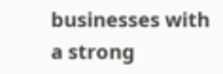businesses with a strong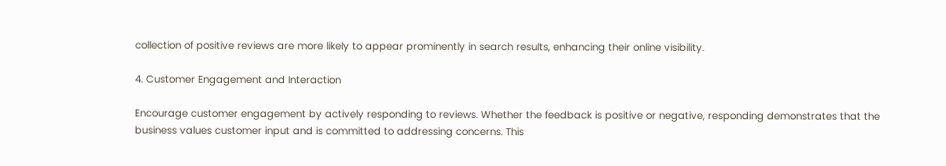collection of positive reviews are more likely to appear prominently in search results, enhancing their online visibility.

4. Customer Engagement and Interaction

Encourage customer engagement by actively responding to reviews. Whether the feedback is positive or negative, responding demonstrates that the business values customer input and is committed to addressing concerns. This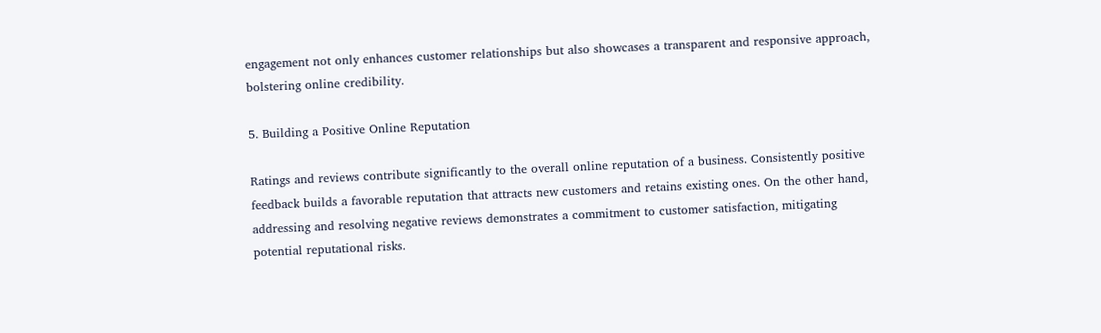engagement not only enhances customer relationships but also showcases a transparent and responsive approach, bolstering online credibility.

5. Building a Positive Online Reputation

Ratings and reviews contribute significantly to the overall online reputation of a business. Consistently positive feedback builds a favorable reputation that attracts new customers and retains existing ones. On the other hand, addressing and resolving negative reviews demonstrates a commitment to customer satisfaction, mitigating potential reputational risks.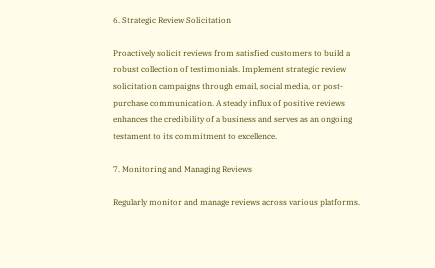6. Strategic Review Solicitation

Proactively solicit reviews from satisfied customers to build a robust collection of testimonials. Implement strategic review solicitation campaigns through email, social media, or post-purchase communication. A steady influx of positive reviews enhances the credibility of a business and serves as an ongoing testament to its commitment to excellence.

7. Monitoring and Managing Reviews

Regularly monitor and manage reviews across various platforms.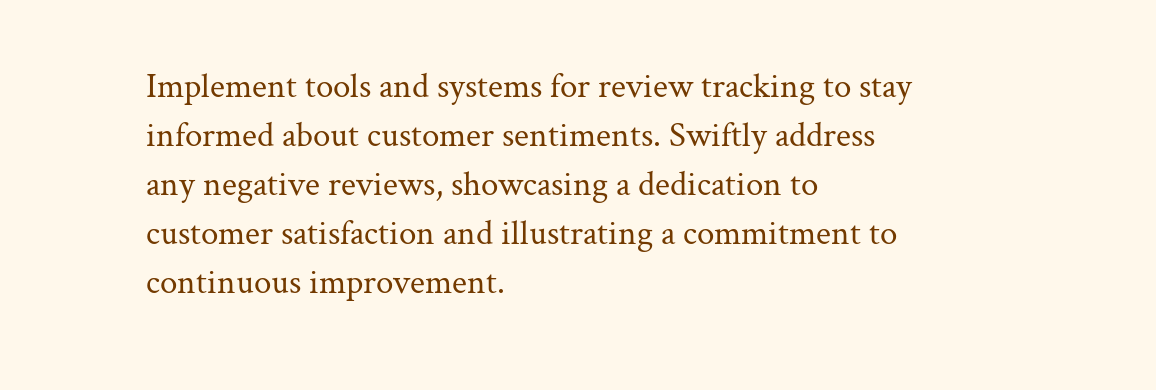Implement tools and systems for review tracking to stay informed about customer sentiments. Swiftly address any negative reviews, showcasing a dedication to customer satisfaction and illustrating a commitment to continuous improvement.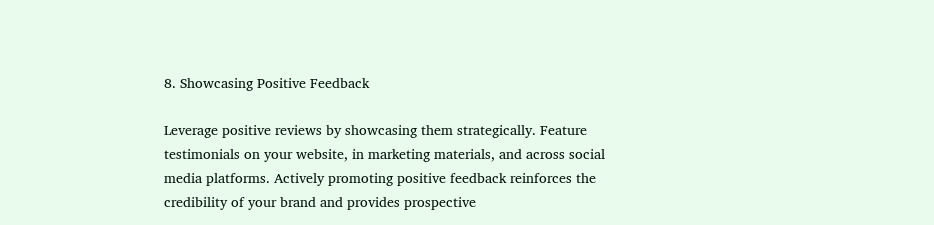8. Showcasing Positive Feedback

Leverage positive reviews by showcasing them strategically. Feature testimonials on your website, in marketing materials, and across social media platforms. Actively promoting positive feedback reinforces the credibility of your brand and provides prospective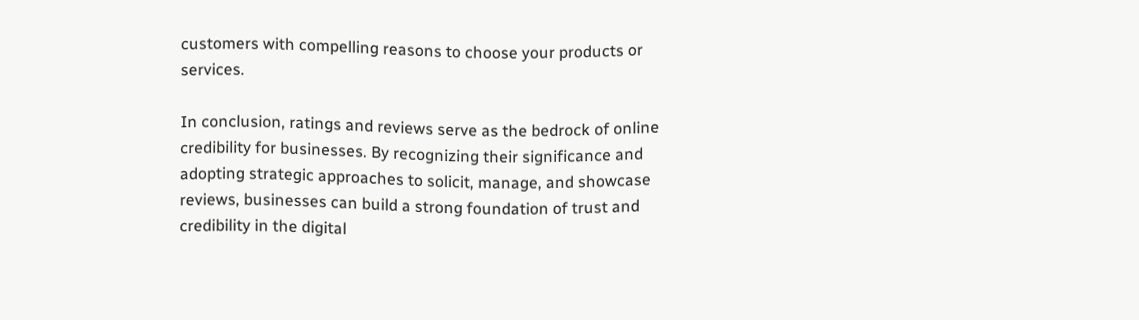customers with compelling reasons to choose your products or services.

In conclusion, ratings and reviews serve as the bedrock of online credibility for businesses. By recognizing their significance and adopting strategic approaches to solicit, manage, and showcase reviews, businesses can build a strong foundation of trust and credibility in the digital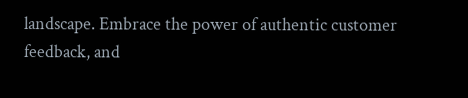landscape. Embrace the power of authentic customer feedback, and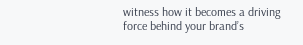witness how it becomes a driving force behind your brand’s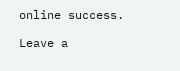online success.

Leave a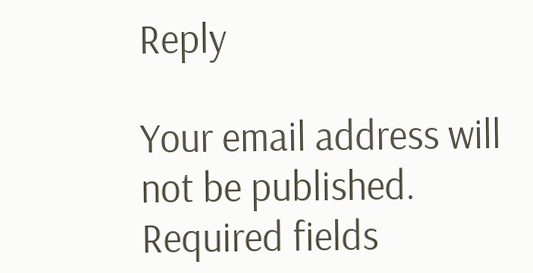Reply

Your email address will not be published. Required fields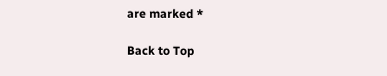are marked *

Back to Top